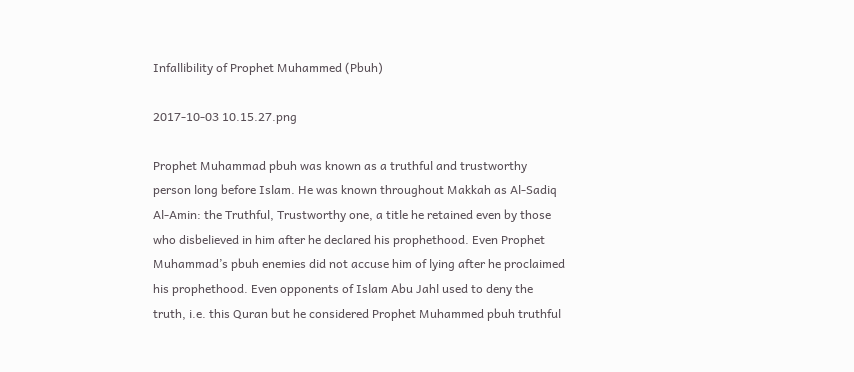Infallibility of Prophet Muhammed (Pbuh)

2017-10-03 10.15.27.png

Prophet Muhammad pbuh was known as a truthful and trustworthy person long before Islam. He was known throughout Makkah as Al-Sadiq Al-Amin: the Truthful, Trustworthy one, a title he retained even by those who disbelieved in him after he declared his prophethood. Even Prophet Muhammad’s pbuh enemies did not accuse him of lying after he proclaimed his prophethood. Even opponents of Islam Abu Jahl used to deny the truth, i.e. this Quran but he considered Prophet Muhammed pbuh truthful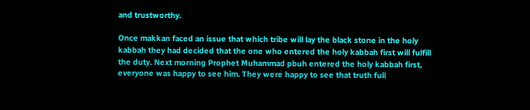and trustworthy.

Once makkan faced an issue that which tribe will lay the black stone in the holy kabbah they had decided that the one who entered the holy kabbah first will fulfill the duty. Next morning Prophet Muhammad pbuh entered the holy kabbah first, everyone was happy to see him. They were happy to see that truth full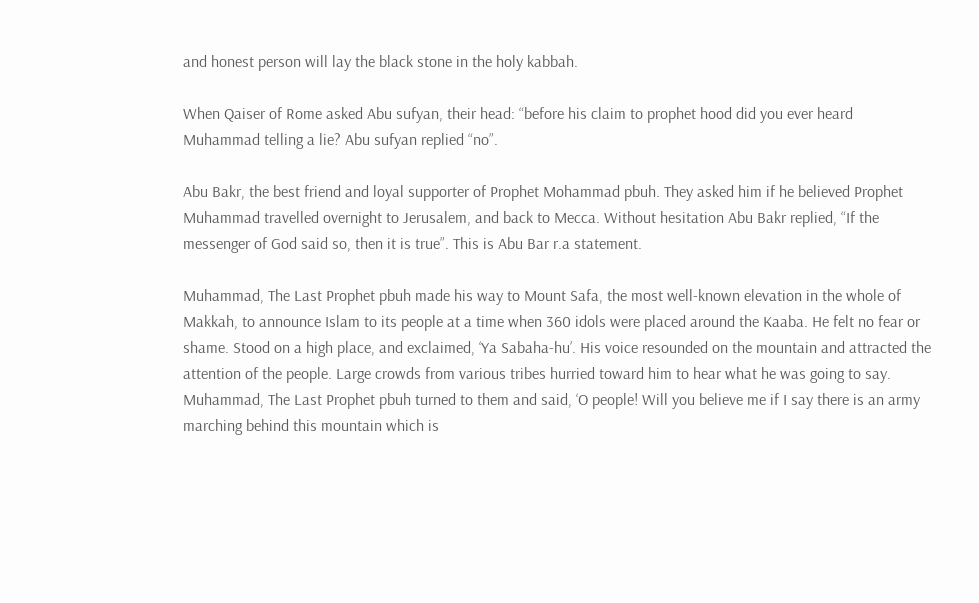and honest person will lay the black stone in the holy kabbah.

When Qaiser of Rome asked Abu sufyan, their head: “before his claim to prophet hood did you ever heard Muhammad telling a lie? Abu sufyan replied “no”.

Abu Bakr, the best friend and loyal supporter of Prophet Mohammad pbuh. They asked him if he believed Prophet Muhammad travelled overnight to Jerusalem, and back to Mecca. Without hesitation Abu Bakr replied, “If the messenger of God said so, then it is true”. This is Abu Bar r.a statement.

Muhammad, The Last Prophet pbuh made his way to Mount Safa, the most well-known elevation in the whole of Makkah, to announce Islam to its people at a time when 360 idols were placed around the Kaaba. He felt no fear or shame. Stood on a high place, and exclaimed, ‘Ya Sabaha-hu’. His voice resounded on the mountain and attracted the attention of the people. Large crowds from various tribes hurried toward him to hear what he was going to say. Muhammad, The Last Prophet pbuh turned to them and said, ‘O people! Will you believe me if I say there is an army marching behind this mountain which is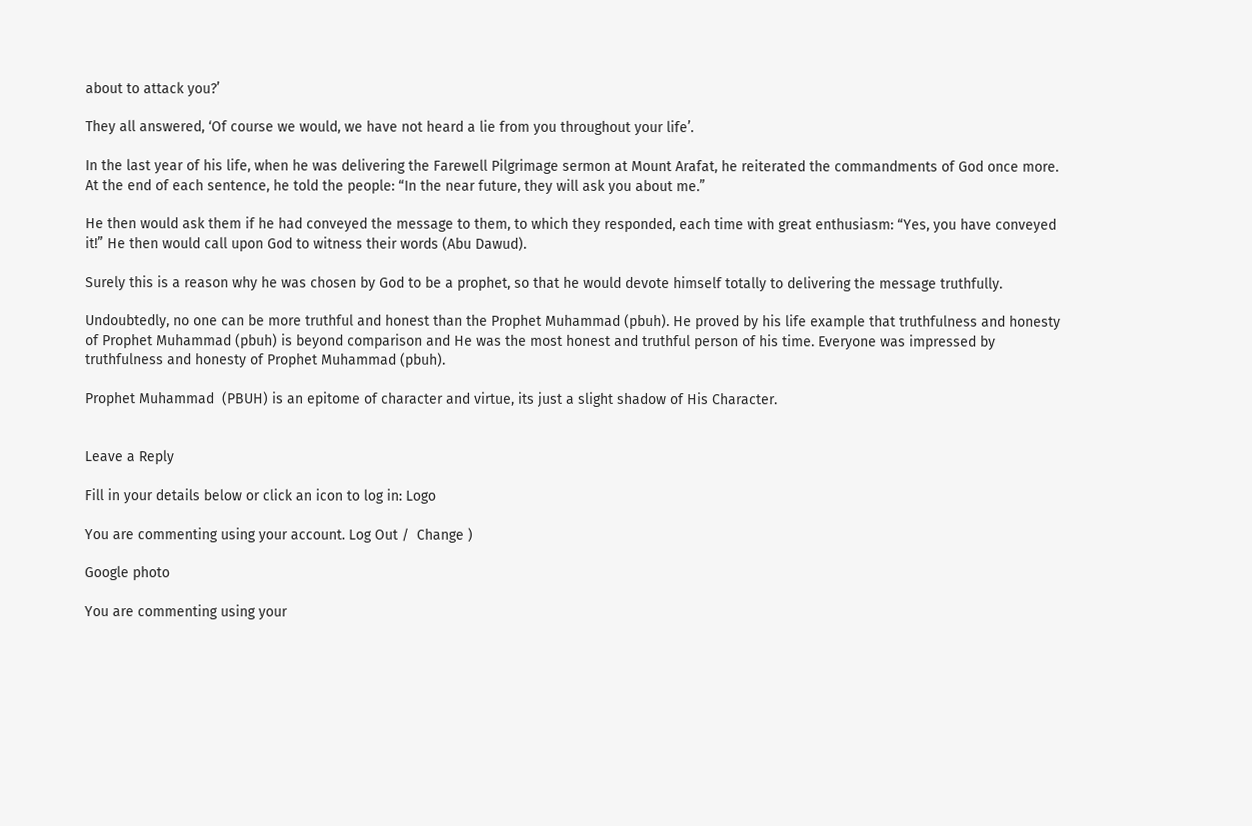about to attack you?’

They all answered, ‘Of course we would, we have not heard a lie from you throughout your life’.

In the last year of his life, when he was delivering the Farewell Pilgrimage sermon at Mount Arafat, he reiterated the commandments of God once more. At the end of each sentence, he told the people: “In the near future, they will ask you about me.”

He then would ask them if he had conveyed the message to them, to which they responded, each time with great enthusiasm: “Yes, you have conveyed it!” He then would call upon God to witness their words (Abu Dawud).

Surely this is a reason why he was chosen by God to be a prophet, so that he would devote himself totally to delivering the message truthfully.

Undoubtedly, no one can be more truthful and honest than the Prophet Muhammad (pbuh). He proved by his life example that truthfulness and honesty of Prophet Muhammad (pbuh) is beyond comparison and He was the most honest and truthful person of his time. Everyone was impressed by truthfulness and honesty of Prophet Muhammad (pbuh).

Prophet Muhammad  (PBUH) is an epitome of character and virtue, its just a slight shadow of His Character.


Leave a Reply

Fill in your details below or click an icon to log in: Logo

You are commenting using your account. Log Out /  Change )

Google photo

You are commenting using your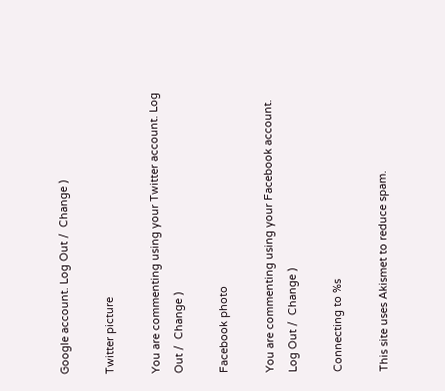Google account. Log Out /  Change )

Twitter picture

You are commenting using your Twitter account. Log Out /  Change )

Facebook photo

You are commenting using your Facebook account. Log Out /  Change )

Connecting to %s

This site uses Akismet to reduce spam.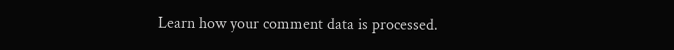Learn how your comment data is processed.